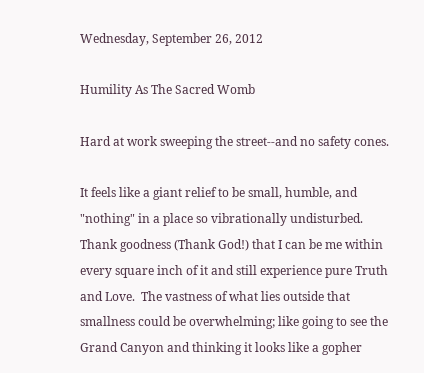Wednesday, September 26, 2012

Humility As The Sacred Womb

Hard at work sweeping the street--and no safety cones.

It feels like a giant relief to be small, humble, and "nothing" in a place so vibrationally undisturbed.  Thank goodness (Thank God!) that I can be me within every square inch of it and still experience pure Truth and Love.  The vastness of what lies outside that smallness could be overwhelming; like going to see the Grand Canyon and thinking it looks like a gopher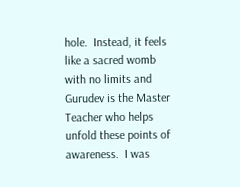hole.  Instead, it feels like a sacred womb with no limits and Gurudev is the Master Teacher who helps unfold these points of awareness.  I was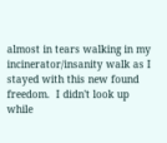almost in tears walking in my incinerator/insanity walk as I stayed with this new found freedom.  I didn't look up while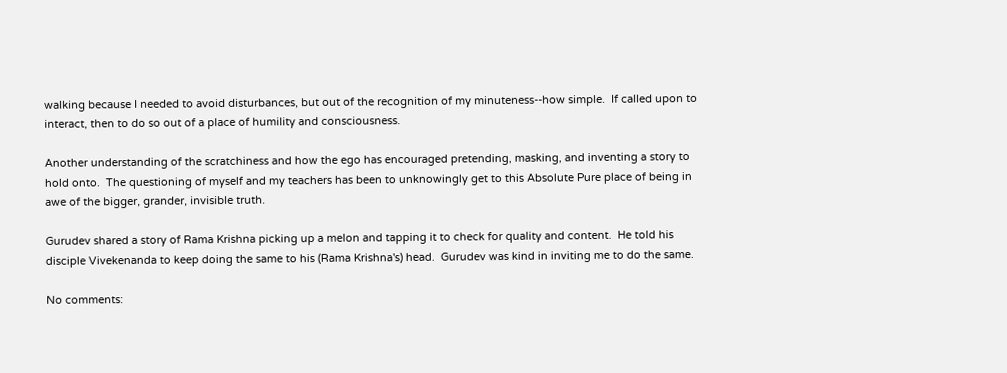walking because I needed to avoid disturbances, but out of the recognition of my minuteness--how simple.  If called upon to interact, then to do so out of a place of humility and consciousness.

Another understanding of the scratchiness and how the ego has encouraged pretending, masking, and inventing a story to hold onto.  The questioning of myself and my teachers has been to unknowingly get to this Absolute Pure place of being in awe of the bigger, grander, invisible truth.

Gurudev shared a story of Rama Krishna picking up a melon and tapping it to check for quality and content.  He told his disciple Vivekenanda to keep doing the same to his (Rama Krishna's) head.  Gurudev was kind in inviting me to do the same.

No comments: